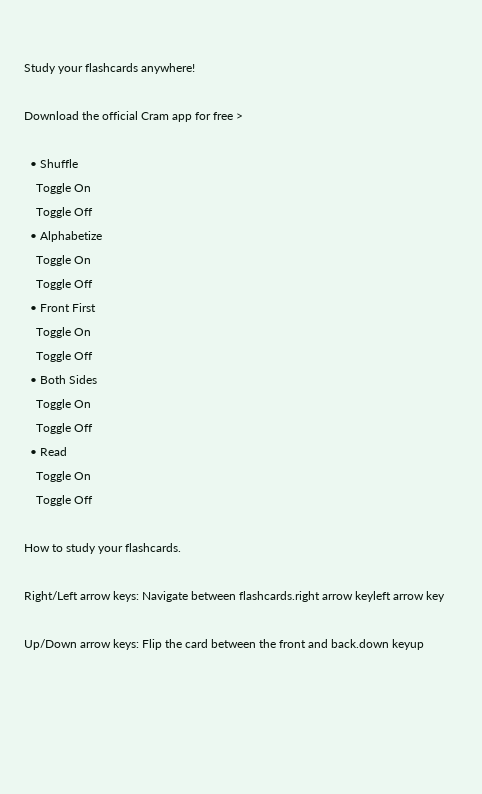Study your flashcards anywhere!

Download the official Cram app for free >

  • Shuffle
    Toggle On
    Toggle Off
  • Alphabetize
    Toggle On
    Toggle Off
  • Front First
    Toggle On
    Toggle Off
  • Both Sides
    Toggle On
    Toggle Off
  • Read
    Toggle On
    Toggle Off

How to study your flashcards.

Right/Left arrow keys: Navigate between flashcards.right arrow keyleft arrow key

Up/Down arrow keys: Flip the card between the front and back.down keyup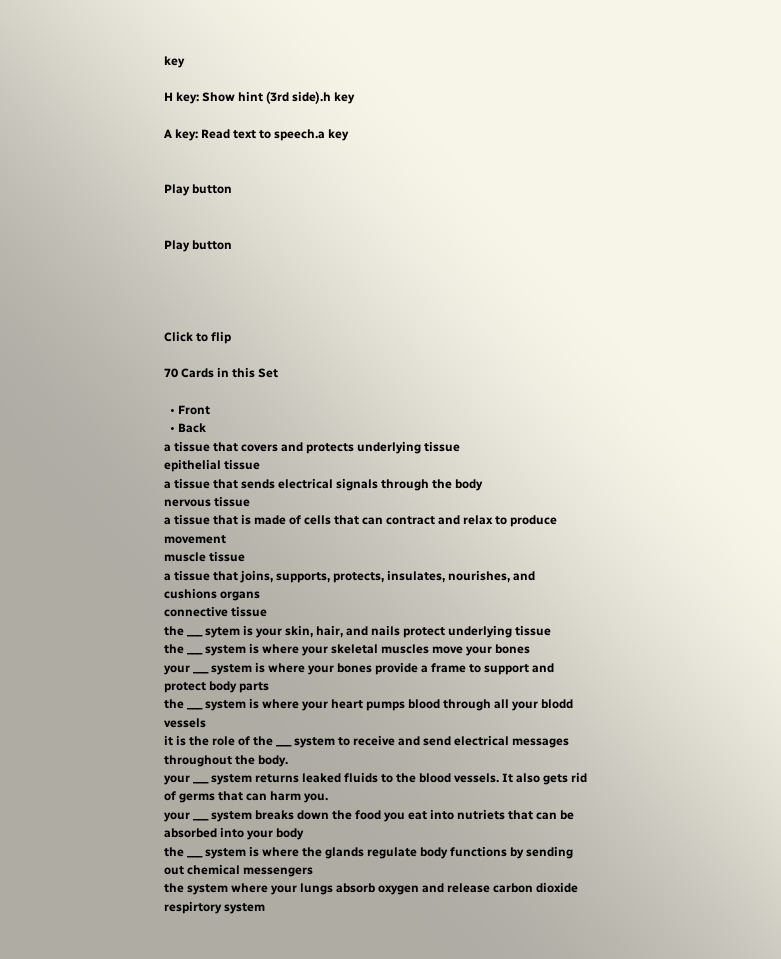key

H key: Show hint (3rd side).h key

A key: Read text to speech.a key


Play button


Play button




Click to flip

70 Cards in this Set

  • Front
  • Back
a tissue that covers and protects underlying tissue
epithelial tissue
a tissue that sends electrical signals through the body
nervous tissue
a tissue that is made of cells that can contract and relax to produce movement
muscle tissue
a tissue that joins, supports, protects, insulates, nourishes, and cushions organs
connective tissue
the ___ sytem is your skin, hair, and nails protect underlying tissue
the ___ system is where your skeletal muscles move your bones
your ___ system is where your bones provide a frame to support and protect body parts
the ___ system is where your heart pumps blood through all your blodd vessels
it is the role of the ___ system to receive and send electrical messages throughout the body.
your ___ system returns leaked fluids to the blood vessels. It also gets rid of germs that can harm you.
your ___ system breaks down the food you eat into nutriets that can be absorbed into your body
the ___ system is where the glands regulate body functions by sending out chemical messengers
the system where your lungs absorb oxygen and release carbon dioxide
respirtory system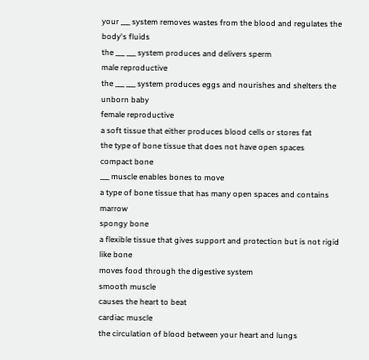your ___ system removes wastes from the blood and regulates the body's fluids
the ___ ___ system produces and delivers sperm
male reproductive
the ___ ___ system produces eggs and nourishes and shelters the unborn baby
female reproductive
a soft tissue that either produces blood cells or stores fat
the type of bone tissue that does not have open spaces
compact bone
___ muscle enables bones to move
a type of bone tissue that has many open spaces and contains marrow
spongy bone
a flexible tissue that gives support and protection but is not rigid like bone
moves food through the digestive system
smooth muscle
causes the heart to beat
cardiac muscle
the circulation of blood between your heart and lungs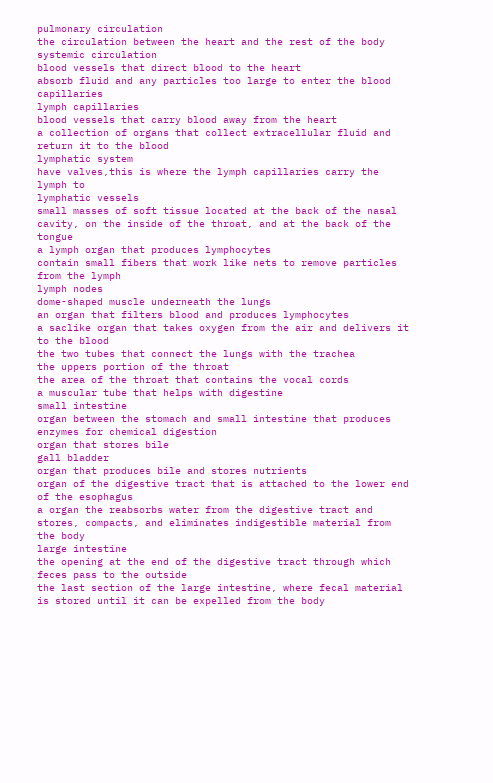pulmonary circulation
the circulation between the heart and the rest of the body
systemic circulation
blood vessels that direct blood to the heart
absorb fluid and any particles too large to enter the blood capillaries
lymph capillaries
blood vessels that carry blood away from the heart
a collection of organs that collect extracellular fluid and return it to the blood
lymphatic system
have valves,this is where the lymph capillaries carry the lymph to
lymphatic vessels
small masses of soft tissue located at the back of the nasal cavity, on the inside of the throat, and at the back of the tongue
a lymph organ that produces lymphocytes
contain small fibers that work like nets to remove particles from the lymph
lymph nodes
dome-shaped muscle underneath the lungs
an organ that filters blood and produces lymphocytes
a saclike organ that takes oxygen from the air and delivers it to the blood
the two tubes that connect the lungs with the trachea
the uppers portion of the throat
the area of the throat that contains the vocal cords
a muscular tube that helps with digestine
small intestine
organ between the stomach and small intestine that produces enzymes for chemical digestion
organ that stores bile
gall bladder
organ that produces bile and stores nutrients
organ of the digestive tract that is attached to the lower end of the esophagus
a organ the reabsorbs water from the digestive tract and stores, compacts, and eliminates indigestible material from the body
large intestine
the opening at the end of the digestive tract through which feces pass to the outside
the last section of the large intestine, where fecal material is stored until it can be expelled from the body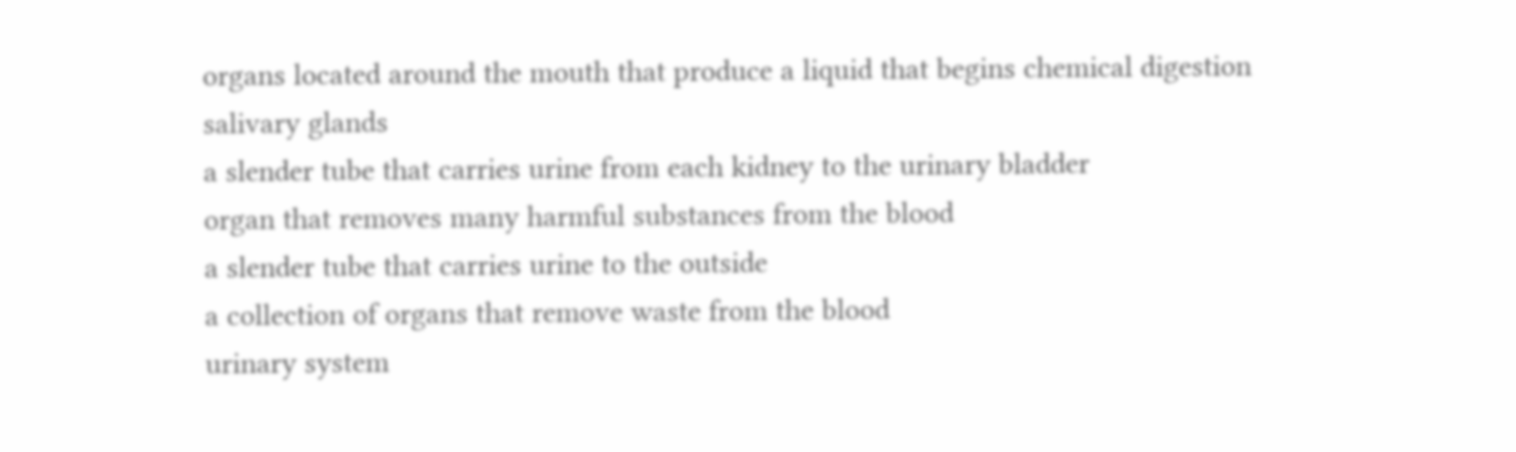organs located around the mouth that produce a liquid that begins chemical digestion
salivary glands
a slender tube that carries urine from each kidney to the urinary bladder
organ that removes many harmful substances from the blood
a slender tube that carries urine to the outside
a collection of organs that remove waste from the blood
urinary system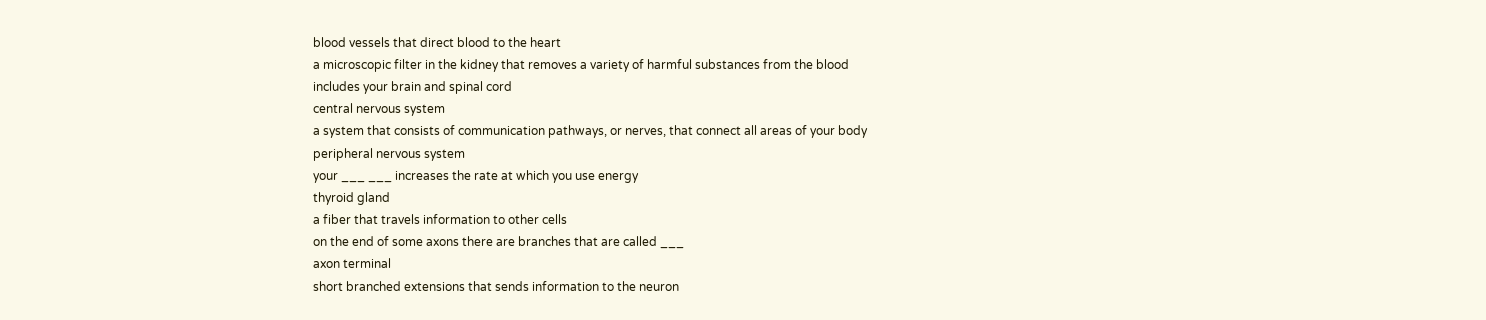blood vessels that direct blood to the heart
a microscopic filter in the kidney that removes a variety of harmful substances from the blood
includes your brain and spinal cord
central nervous system
a system that consists of communication pathways, or nerves, that connect all areas of your body
peripheral nervous system
your ___ ___ increases the rate at which you use energy
thyroid gland
a fiber that travels information to other cells
on the end of some axons there are branches that are called ___
axon terminal
short branched extensions that sends information to the neuron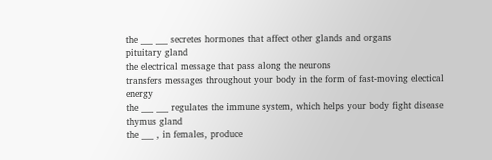the ___ ___ secretes hormones that affect other glands and organs
pituitary gland
the electrical message that pass along the neurons
transfers messages throughout your body in the form of fast-moving electical energy
the ___ ___ regulates the immune system, which helps your body fight disease
thymus gland
the ___ , in females, produce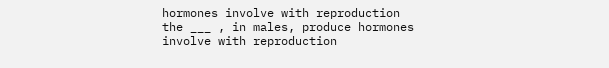hormones involve with reproduction
the ___ , in males, produce hormones involve with reproduction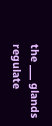the ___ glands regulate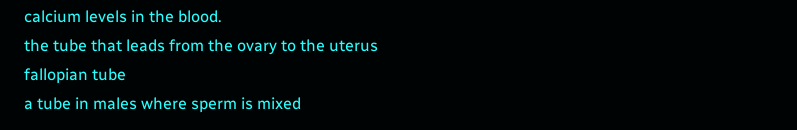calcium levels in the blood.
the tube that leads from the ovary to the uterus
fallopian tube
a tube in males where sperm is mixed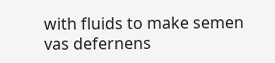with fluids to make semen
vas defernens